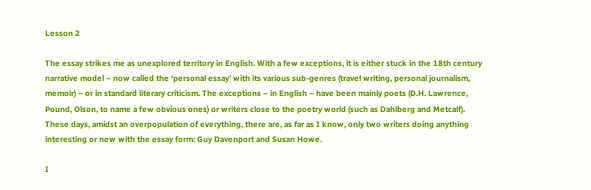Lesson 2

The essay strikes me as unexplored territory in English. With a few exceptions, it is either stuck in the 18th century narrative model – now called the ‘personal essay’ with its various sub-genres (travel writing, personal journalism, memoir) – or in standard literary criticism. The exceptions – in English – have been mainly poets (D.H. Lawrence, Pound, Olson, to name a few obvious ones) or writers close to the poetry world (such as Dahlberg and Metcalf). These days, amidst an overpopulation of everything, there are, as far as I know, only two writers doing anything interesting or new with the essay form: Guy Davenport and Susan Howe.

I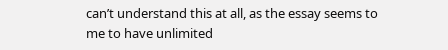can’t understand this at all, as the essay seems to me to have unlimited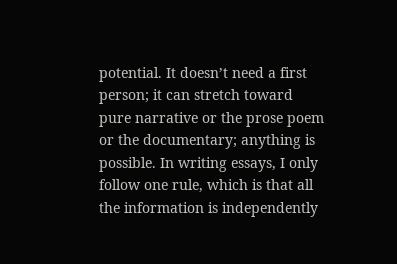potential. It doesn’t need a first person; it can stretch toward pure narrative or the prose poem or the documentary; anything is possible. In writing essays, I only follow one rule, which is that all the information is independently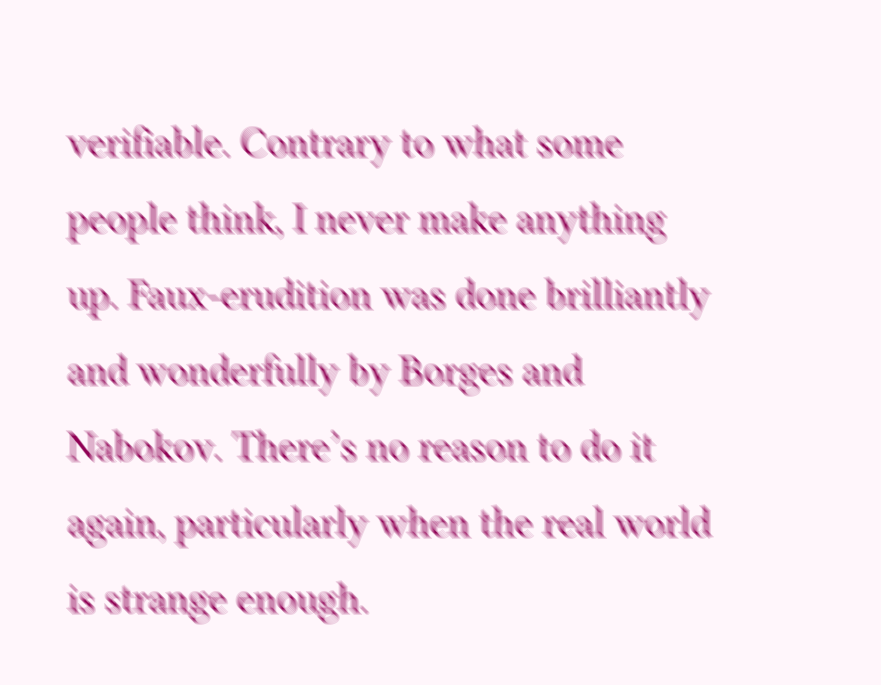verifiable. Contrary to what some people think, I never make anything up. Faux-erudition was done brilliantly and wonderfully by Borges and Nabokov. There’s no reason to do it again, particularly when the real world is strange enough.